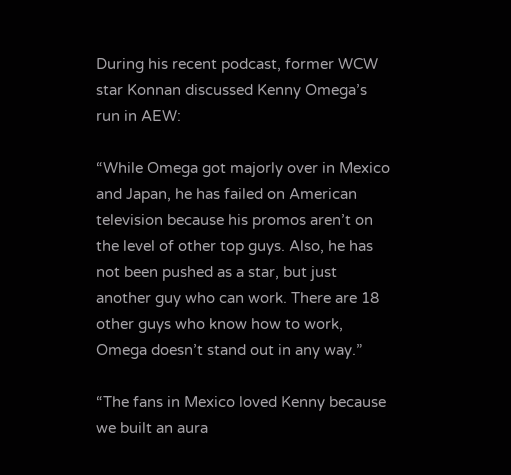During his recent podcast, former WCW star Konnan discussed Kenny Omega’s run in AEW:

“While Omega got majorly over in Mexico and Japan, he has failed on American television because his promos aren’t on the level of other top guys. Also, he has not been pushed as a star, but just another guy who can work. There are 18 other guys who know how to work, Omega doesn’t stand out in any way.”

“The fans in Mexico loved Kenny because we built an aura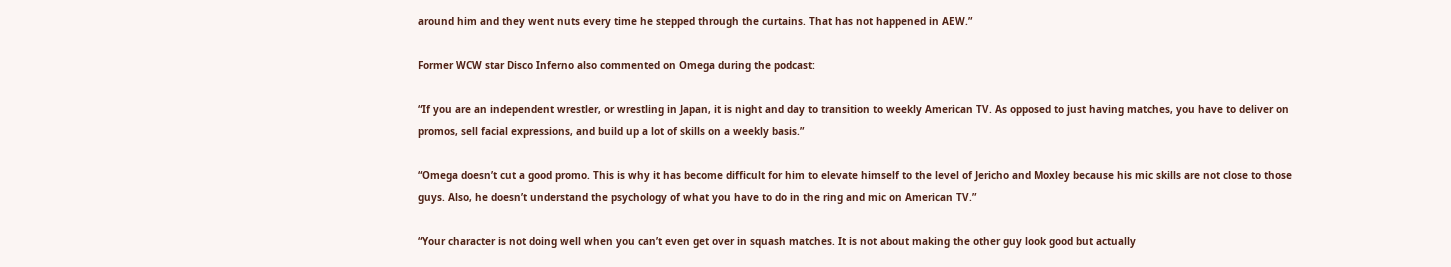around him and they went nuts every time he stepped through the curtains. That has not happened in AEW.”

Former WCW star Disco Inferno also commented on Omega during the podcast:

“If you are an independent wrestler, or wrestling in Japan, it is night and day to transition to weekly American TV. As opposed to just having matches, you have to deliver on promos, sell facial expressions, and build up a lot of skills on a weekly basis.”

“Omega doesn’t cut a good promo. This is why it has become difficult for him to elevate himself to the level of Jericho and Moxley because his mic skills are not close to those guys. Also, he doesn’t understand the psychology of what you have to do in the ring and mic on American TV.”

“Your character is not doing well when you can’t even get over in squash matches. It is not about making the other guy look good but actually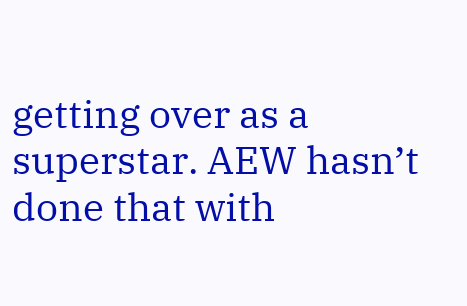getting over as a superstar. AEW hasn’t done that with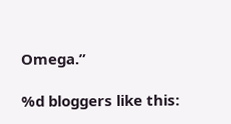Omega.”

%d bloggers like this: